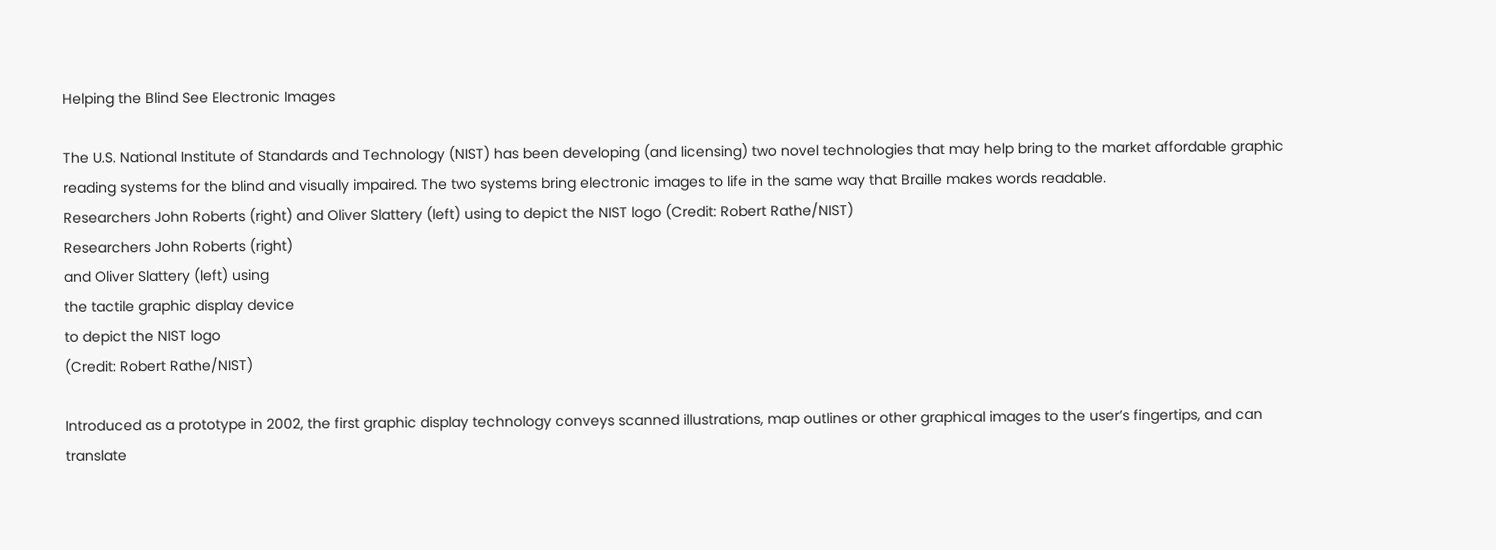Helping the Blind See Electronic Images

The U.S. National Institute of Standards and Technology (NIST) has been developing (and licensing) two novel technologies that may help bring to the market affordable graphic reading systems for the blind and visually impaired. The two systems bring electronic images to life in the same way that Braille makes words readable.
Researchers John Roberts (right) and Oliver Slattery (left) using to depict the NIST logo (Credit: Robert Rathe/NIST)
Researchers John Roberts (right)
and Oliver Slattery (left) using
the tactile graphic display device
to depict the NIST logo
(Credit: Robert Rathe/NIST)

Introduced as a prototype in 2002, the first graphic display technology conveys scanned illustrations, map outlines or other graphical images to the user’s fingertips, and can translate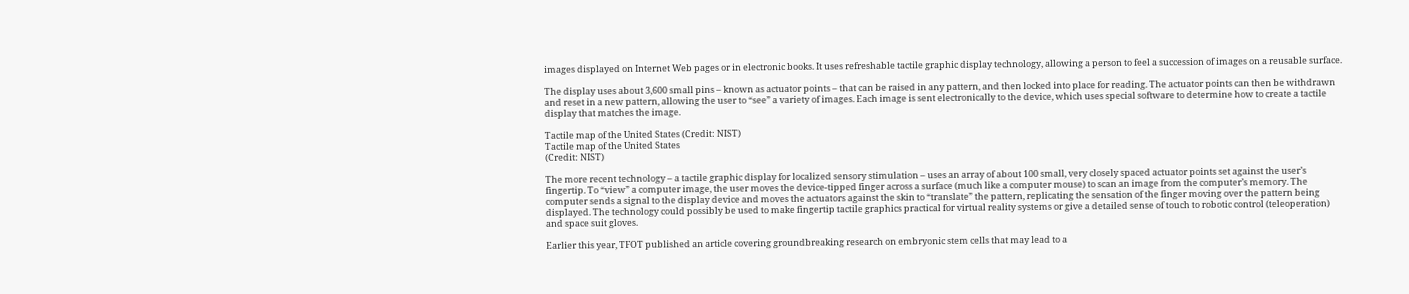images displayed on Internet Web pages or in electronic books. It uses refreshable tactile graphic display technology, allowing a person to feel a succession of images on a reusable surface.

The display uses about 3,600 small pins – known as actuator points – that can be raised in any pattern, and then locked into place for reading. The actuator points can then be withdrawn and reset in a new pattern, allowing the user to “see” a variety of images. Each image is sent electronically to the device, which uses special software to determine how to create a tactile display that matches the image.

Tactile map of the United States (Credit: NIST)
Tactile map of the United States
(Credit: NIST)

The more recent technology – a tactile graphic display for localized sensory stimulation – uses an array of about 100 small, very closely spaced actuator points set against the user’s fingertip. To “view” a computer image, the user moves the device-tipped finger across a surface (much like a computer mouse) to scan an image from the computer’s memory. The computer sends a signal to the display device and moves the actuators against the skin to “translate” the pattern, replicating the sensation of the finger moving over the pattern being displayed. The technology could possibly be used to make fingertip tactile graphics practical for virtual reality systems or give a detailed sense of touch to robotic control (teleoperation) and space suit gloves.

Earlier this year, TFOT published an article covering groundbreaking research on embryonic stem cells that may lead to a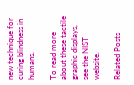new technique for curing blindness in humans.

To read more about these tactile graphic displays, see the NIST website.

Related Posts